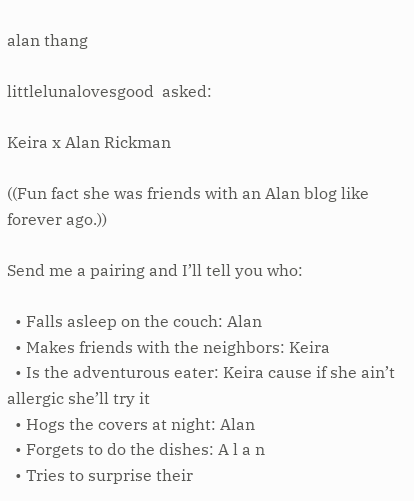alan thang

littlelunalovesgood  asked:

Keira x Alan Rickman

((Fun fact she was friends with an Alan blog like forever ago.))

Send me a pairing and I’ll tell you who:

  • Falls asleep on the couch: Alan
  • Makes friends with the neighbors: Keira
  • Is the adventurous eater: Keira cause if she ain’t allergic she’ll try it
  • Hogs the covers at night: Alan
  • Forgets to do the dishes: A l a n
  • Tries to surprise their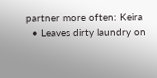partner more often: Keira
  • Leaves dirty laundry on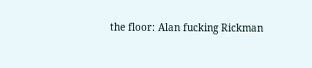the floor: Alan fucking Rickman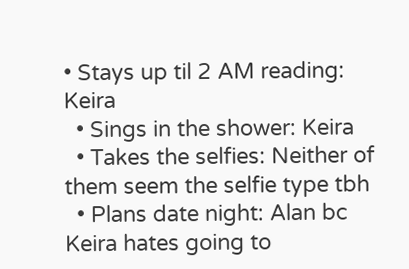• Stays up til 2 AM reading: Keira
  • Sings in the shower: Keira
  • Takes the selfies: Neither of them seem the selfie type tbh
  • Plans date night: Alan bc Keira hates going to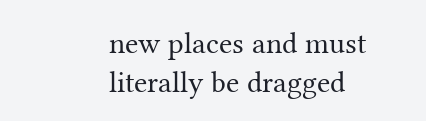new places and must literally be dragged